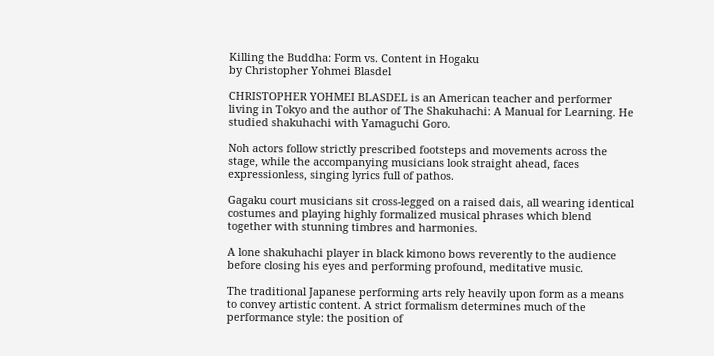Killing the Buddha: Form vs. Content in Hogaku
by Christopher Yohmei Blasdel

CHRISTOPHER YOHMEI BLASDEL is an American teacher and performer living in Tokyo and the author of The Shakuhachi: A Manual for Learning. He studied shakuhachi with Yamaguchi Goro.

Noh actors follow strictly prescribed footsteps and movements across the stage, while the accompanying musicians look straight ahead, faces expressionless, singing lyrics full of pathos.

Gagaku court musicians sit cross-legged on a raised dais, all wearing identical costumes and playing highly formalized musical phrases which blend together with stunning timbres and harmonies.

A lone shakuhachi player in black kimono bows reverently to the audience before closing his eyes and performing profound, meditative music.

The traditional Japanese performing arts rely heavily upon form as a means to convey artistic content. A strict formalism determines much of the performance style: the position of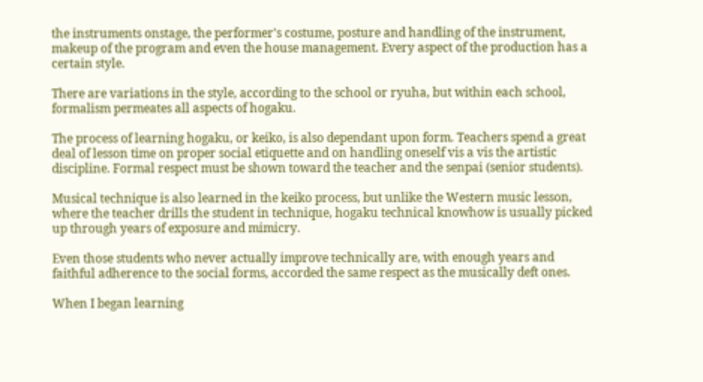the instruments onstage, the performer's costume, posture and handling of the instrument, makeup of the program and even the house management. Every aspect of the production has a certain style.

There are variations in the style, according to the school or ryuha, but within each school, formalism permeates all aspects of hogaku.

The process of learning hogaku, or keiko, is also dependant upon form. Teachers spend a great deal of lesson time on proper social etiquette and on handling oneself vis a vis the artistic discipline. Formal respect must be shown toward the teacher and the senpai (senior students).

Musical technique is also learned in the keiko process, but unlike the Western music lesson, where the teacher drills the student in technique, hogaku technical knowhow is usually picked up through years of exposure and mimicry.

Even those students who never actually improve technically are, with enough years and faithful adherence to the social forms, accorded the same respect as the musically deft ones.

When I began learning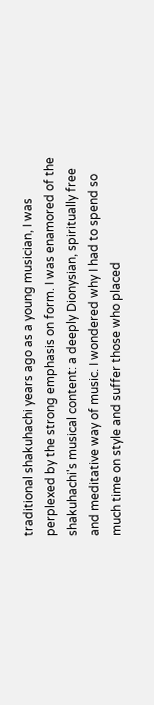traditional shakuhachi years ago as a young musician, I was perplexed by the strong emphasis on form. I was enamored of the shakuhachi's musical content: a deeply Dionysian, spiritually free and meditative way of music. I wondered why I had to spend so much time on style and suffer those who placed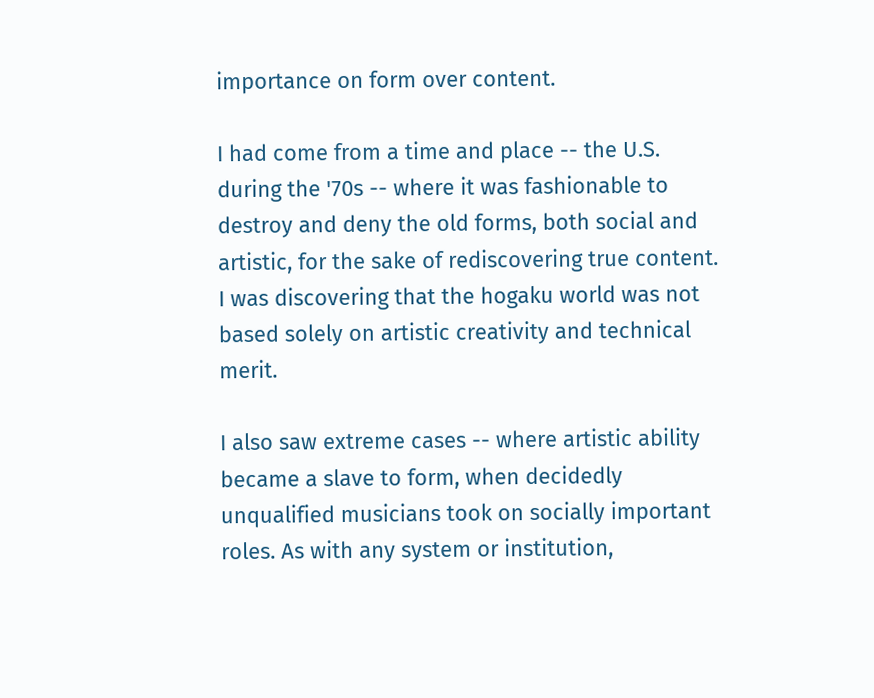importance on form over content.

I had come from a time and place -- the U.S. during the '70s -- where it was fashionable to destroy and deny the old forms, both social and artistic, for the sake of rediscovering true content. I was discovering that the hogaku world was not based solely on artistic creativity and technical merit.

I also saw extreme cases -- where artistic ability became a slave to form, when decidedly unqualified musicians took on socially important roles. As with any system or institution,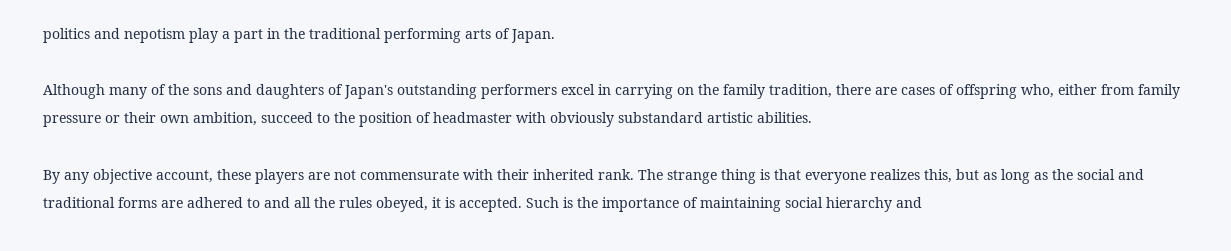politics and nepotism play a part in the traditional performing arts of Japan.

Although many of the sons and daughters of Japan's outstanding performers excel in carrying on the family tradition, there are cases of offspring who, either from family pressure or their own ambition, succeed to the position of headmaster with obviously substandard artistic abilities.

By any objective account, these players are not commensurate with their inherited rank. The strange thing is that everyone realizes this, but as long as the social and traditional forms are adhered to and all the rules obeyed, it is accepted. Such is the importance of maintaining social hierarchy and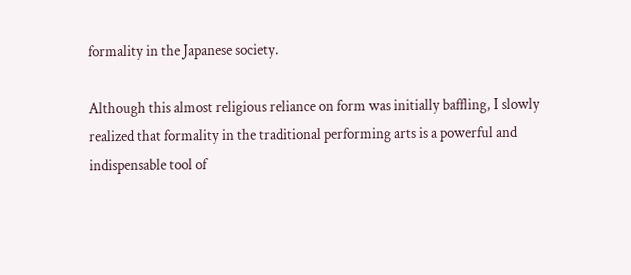formality in the Japanese society.

Although this almost religious reliance on form was initially baffling, I slowly realized that formality in the traditional performing arts is a powerful and indispensable tool of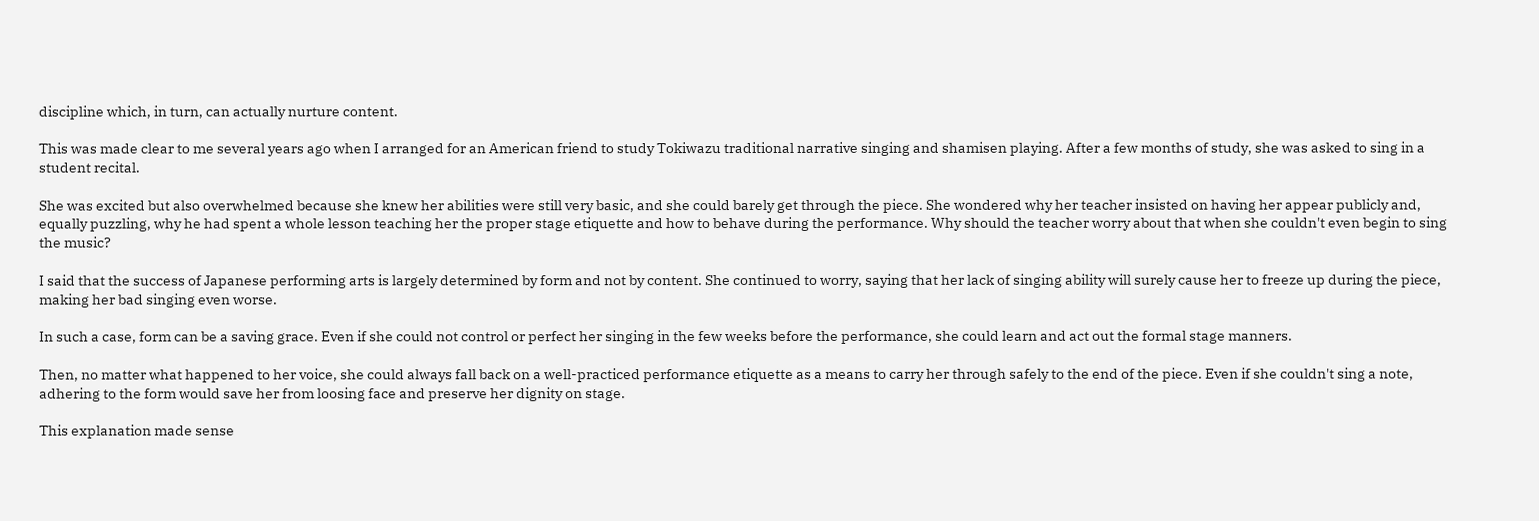discipline which, in turn, can actually nurture content.

This was made clear to me several years ago when I arranged for an American friend to study Tokiwazu traditional narrative singing and shamisen playing. After a few months of study, she was asked to sing in a student recital.

She was excited but also overwhelmed because she knew her abilities were still very basic, and she could barely get through the piece. She wondered why her teacher insisted on having her appear publicly and, equally puzzling, why he had spent a whole lesson teaching her the proper stage etiquette and how to behave during the performance. Why should the teacher worry about that when she couldn't even begin to sing the music?

I said that the success of Japanese performing arts is largely determined by form and not by content. She continued to worry, saying that her lack of singing ability will surely cause her to freeze up during the piece, making her bad singing even worse.

In such a case, form can be a saving grace. Even if she could not control or perfect her singing in the few weeks before the performance, she could learn and act out the formal stage manners.

Then, no matter what happened to her voice, she could always fall back on a well-practiced performance etiquette as a means to carry her through safely to the end of the piece. Even if she couldn't sing a note, adhering to the form would save her from loosing face and preserve her dignity on stage.

This explanation made sense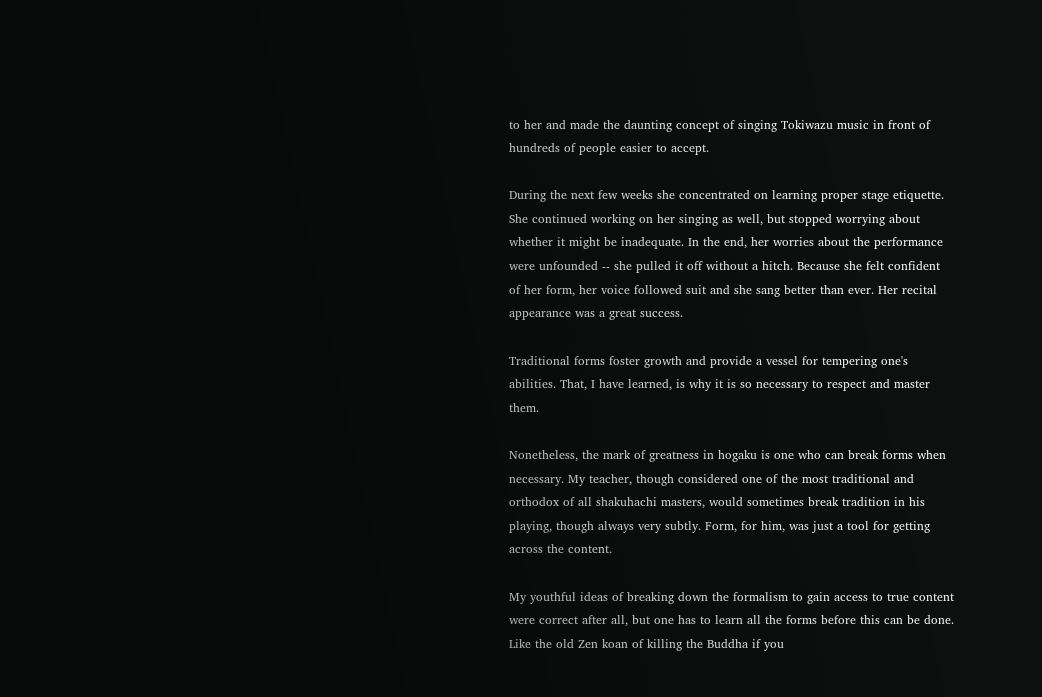to her and made the daunting concept of singing Tokiwazu music in front of hundreds of people easier to accept.

During the next few weeks she concentrated on learning proper stage etiquette. She continued working on her singing as well, but stopped worrying about whether it might be inadequate. In the end, her worries about the performance were unfounded -- she pulled it off without a hitch. Because she felt confident of her form, her voice followed suit and she sang better than ever. Her recital appearance was a great success.

Traditional forms foster growth and provide a vessel for tempering one's abilities. That, I have learned, is why it is so necessary to respect and master them.

Nonetheless, the mark of greatness in hogaku is one who can break forms when necessary. My teacher, though considered one of the most traditional and orthodox of all shakuhachi masters, would sometimes break tradition in his playing, though always very subtly. Form, for him, was just a tool for getting across the content.

My youthful ideas of breaking down the formalism to gain access to true content were correct after all, but one has to learn all the forms before this can be done. Like the old Zen koan of killing the Buddha if you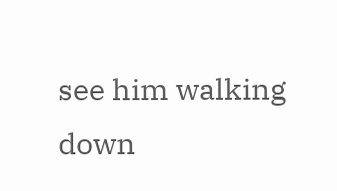see him walking down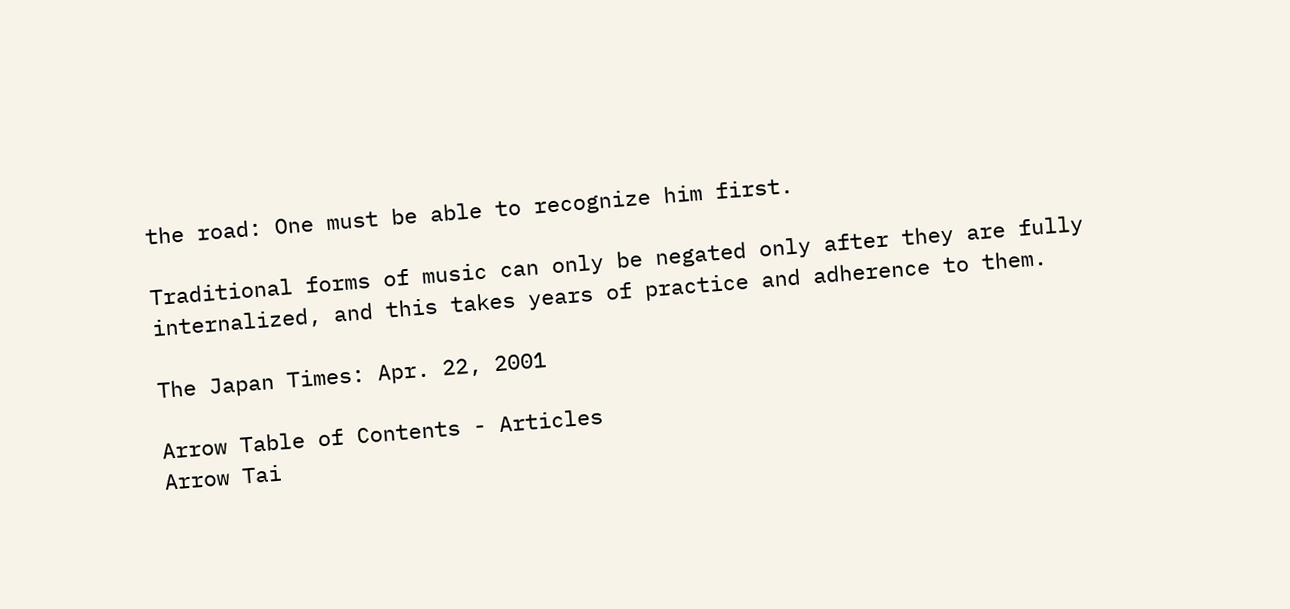the road: One must be able to recognize him first.

Traditional forms of music can only be negated only after they are fully internalized, and this takes years of practice and adherence to them.

The Japan Times: Apr. 22, 2001

Arrow Table of Contents - Articles
Arrow Tai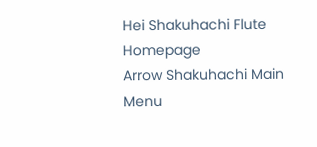Hei Shakuhachi Flute Homepage
Arrow Shakuhachi Main Menu